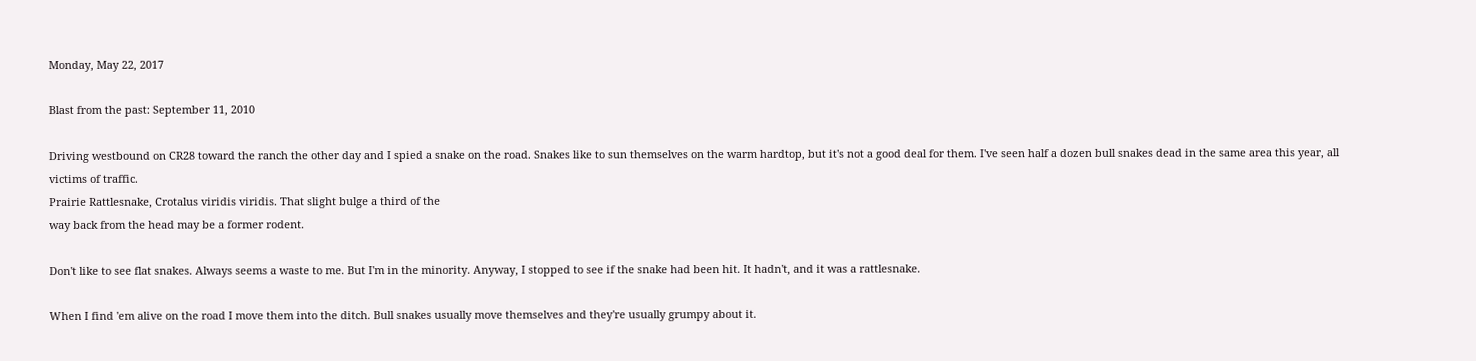Monday, May 22, 2017

Blast from the past: September 11, 2010

Driving westbound on CR28 toward the ranch the other day and I spied a snake on the road. Snakes like to sun themselves on the warm hardtop, but it's not a good deal for them. I've seen half a dozen bull snakes dead in the same area this year, all victims of traffic.
Prairie Rattlesnake, Crotalus viridis viridis. That slight bulge a third of the
way back from the head may be a former rodent.

Don't like to see flat snakes. Always seems a waste to me. But I'm in the minority. Anyway, I stopped to see if the snake had been hit. It hadn't, and it was a rattlesnake.

When I find 'em alive on the road I move them into the ditch. Bull snakes usually move themselves and they're usually grumpy about it.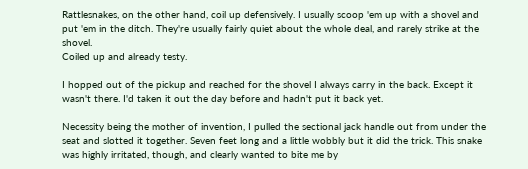Rattlesnakes, on the other hand, coil up defensively. I usually scoop 'em up with a shovel and put 'em in the ditch. They're usually fairly quiet about the whole deal, and rarely strike at the shovel.
Coiled up and already testy.

I hopped out of the pickup and reached for the shovel I always carry in the back. Except it wasn't there. I'd taken it out the day before and hadn't put it back yet.

Necessity being the mother of invention, I pulled the sectional jack handle out from under the seat and slotted it together. Seven feet long and a little wobbly but it did the trick. This snake was highly irritated, though, and clearly wanted to bite me by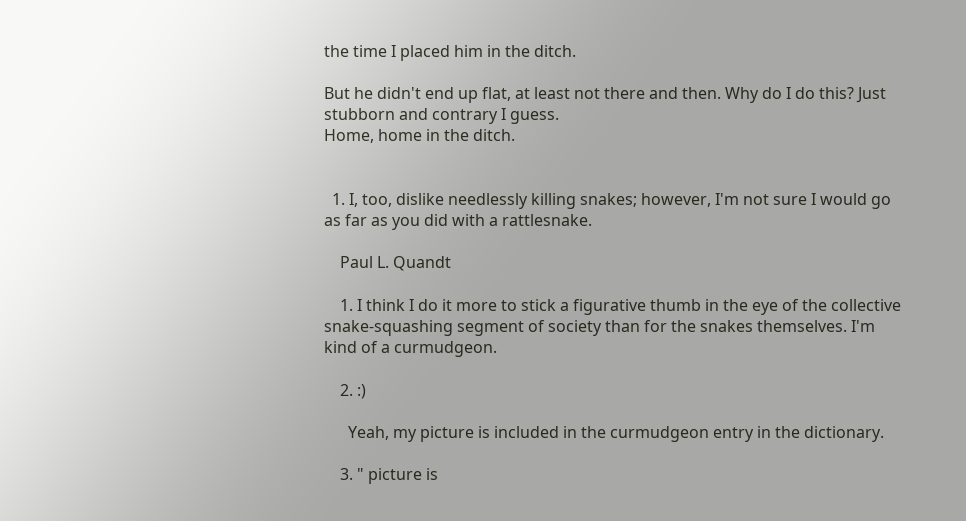the time I placed him in the ditch.

But he didn't end up flat, at least not there and then. Why do I do this? Just stubborn and contrary I guess.
Home, home in the ditch.


  1. I, too, dislike needlessly killing snakes; however, I'm not sure I would go as far as you did with a rattlesnake.

    Paul L. Quandt

    1. I think I do it more to stick a figurative thumb in the eye of the collective snake-squashing segment of society than for the snakes themselves. I'm kind of a curmudgeon.

    2. :)

      Yeah, my picture is included in the curmudgeon entry in the dictionary.

    3. " picture is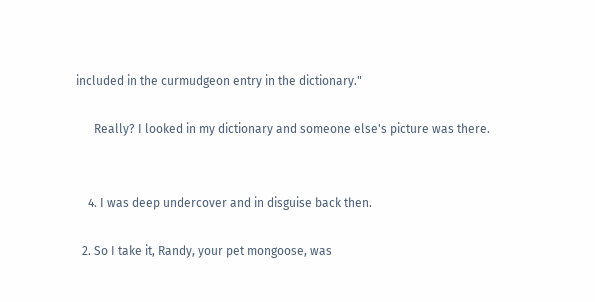included in the curmudgeon entry in the dictionary."

      Really? I looked in my dictionary and someone else's picture was there.


    4. I was deep undercover and in disguise back then.

  2. So I take it, Randy, your pet mongoose, was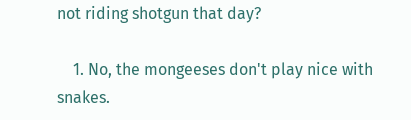not riding shotgun that day?

    1. No, the mongeeses don't play nice with snakes.